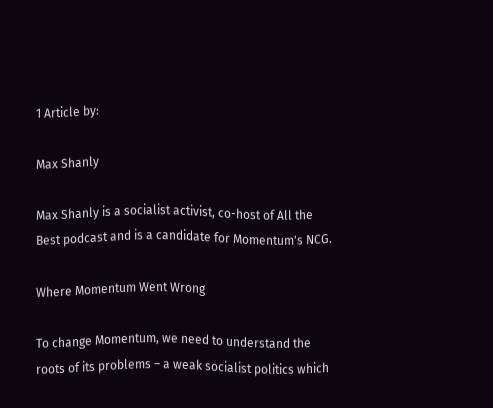1 Article by:

Max Shanly

Max Shanly is a socialist activist, co-host of All the Best podcast and is a candidate for Momentum's NCG.

Where Momentum Went Wrong

To change Momentum, we need to understand the roots of its problems – a weak socialist politics which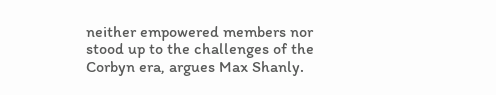neither empowered members nor stood up to the challenges of the Corbyn era, argues Max Shanly.